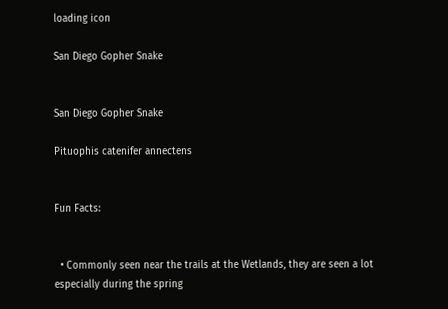loading icon

San Diego Gopher Snake


San Diego Gopher Snake

Pituophis catenifer annectens


Fun Facts:


  • Commonly seen near the trails at the Wetlands, they are seen a lot especially during the spring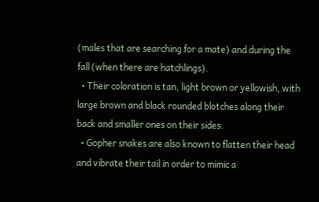(males that are searching for a mate) and during the fall (when there are hatchlings).
  • Their coloration is tan, light brown or yellowish, with large brown and black rounded blotches along their back and smaller ones on their sides.
  • Gopher snakes are also known to flatten their head and vibrate their tail in order to mimic a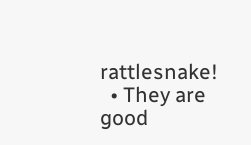rattlesnake!
  • They are good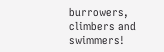burrowers, climbers and swimmers!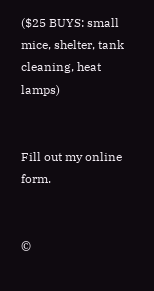($25 BUYS: small mice, shelter, tank cleaning, heat lamps)


Fill out my online form.


©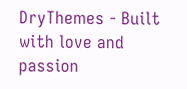DryThemes - Built with love and passion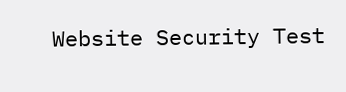Website Security Test